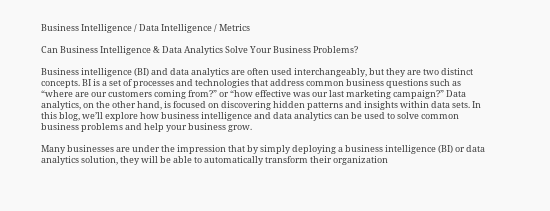Business Intelligence / Data Intelligence / Metrics

Can Business Intelligence & Data Analytics Solve Your Business Problems?

Business intelligence (BI) and data analytics are often used interchangeably, but they are two distinct concepts. BI is a set of processes and technologies that address common business questions such as “where are our customers coming from?” or “how effective was our last marketing campaign?” Data analytics, on the other hand, is focused on discovering hidden patterns and insights within data sets. In this blog, we’ll explore how business intelligence and data analytics can be used to solve common business problems and help your business grow.

Many businesses are under the impression that by simply deploying a business intelligence (BI) or data analytics solution, they will be able to automatically transform their organization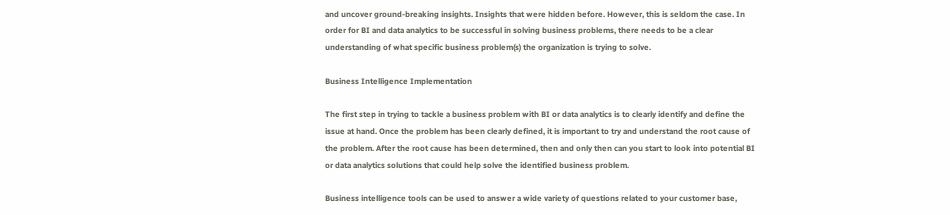and uncover ground-breaking insights. Insights that were hidden before. However, this is seldom the case. In order for BI and data analytics to be successful in solving business problems, there needs to be a clear understanding of what specific business problem(s) the organization is trying to solve.

Business Intelligence Implementation

The first step in trying to tackle a business problem with BI or data analytics is to clearly identify and define the issue at hand. Once the problem has been clearly defined, it is important to try and understand the root cause of the problem. After the root cause has been determined, then and only then can you start to look into potential BI or data analytics solutions that could help solve the identified business problem.

Business intelligence tools can be used to answer a wide variety of questions related to your customer base,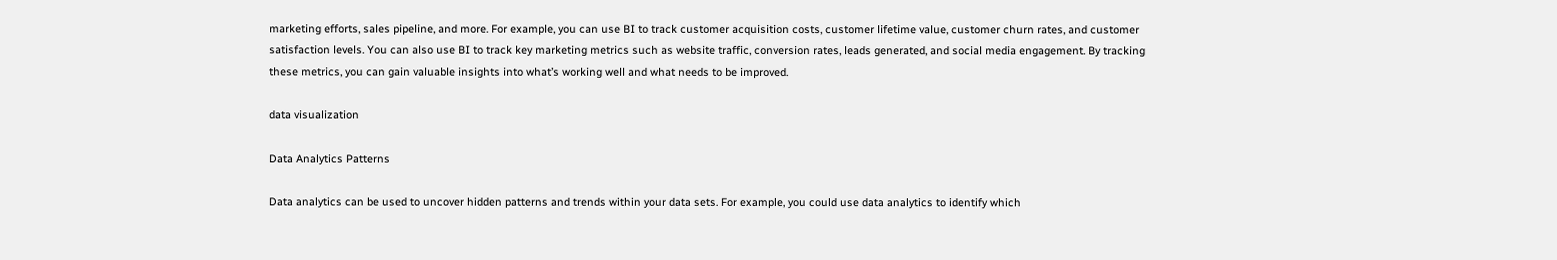marketing efforts, sales pipeline, and more. For example, you can use BI to track customer acquisition costs, customer lifetime value, customer churn rates, and customer satisfaction levels. You can also use BI to track key marketing metrics such as website traffic, conversion rates, leads generated, and social media engagement. By tracking these metrics, you can gain valuable insights into what’s working well and what needs to be improved.

data visualization

Data Analytics Patterns

Data analytics can be used to uncover hidden patterns and trends within your data sets. For example, you could use data analytics to identify which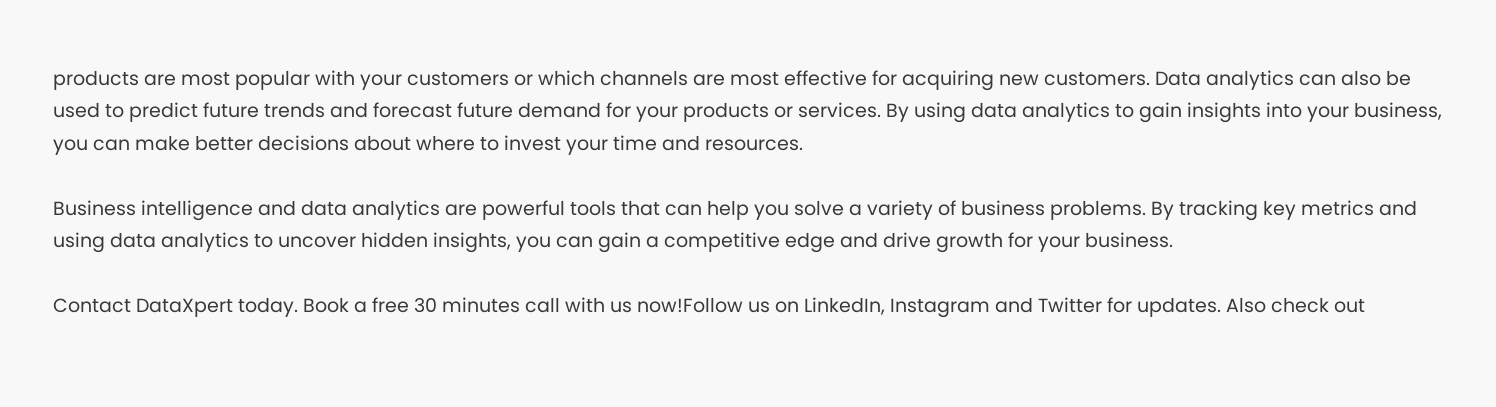products are most popular with your customers or which channels are most effective for acquiring new customers. Data analytics can also be used to predict future trends and forecast future demand for your products or services. By using data analytics to gain insights into your business, you can make better decisions about where to invest your time and resources.

Business intelligence and data analytics are powerful tools that can help you solve a variety of business problems. By tracking key metrics and using data analytics to uncover hidden insights, you can gain a competitive edge and drive growth for your business.

Contact DataXpert today. Book a free 30 minutes call with us now!Follow us on LinkedIn, Instagram and Twitter for updates. Also check out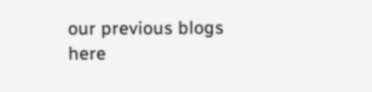our previous blogs here